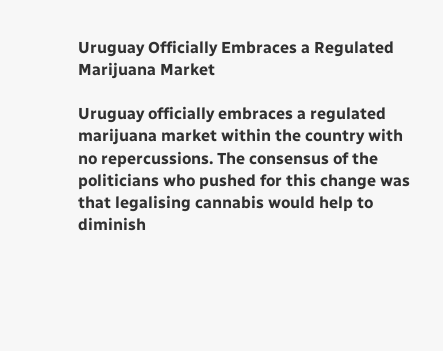Uruguay Officially Embraces a Regulated Marijuana Market

Uruguay officially embraces a regulated marijuana market within the country with no repercussions. The consensus of the politicians who pushed for this change was that legalising cannabis would help to diminish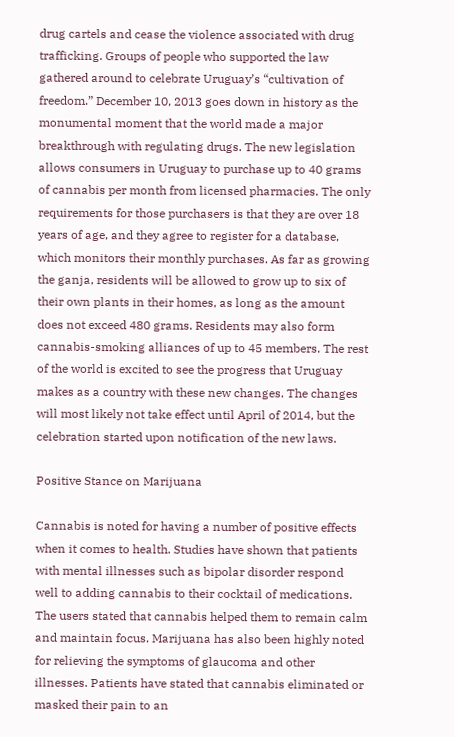drug cartels and cease the violence associated with drug trafficking. Groups of people who supported the law gathered around to celebrate Uruguay’s “cultivation of freedom.” December 10, 2013 goes down in history as the monumental moment that the world made a major breakthrough with regulating drugs. The new legislation allows consumers in Uruguay to purchase up to 40 grams of cannabis per month from licensed pharmacies. The only requirements for those purchasers is that they are over 18 years of age, and they agree to register for a database, which monitors their monthly purchases. As far as growing the ganja, residents will be allowed to grow up to six of their own plants in their homes, as long as the amount does not exceed 480 grams. Residents may also form cannabis-smoking alliances of up to 45 members. The rest of the world is excited to see the progress that Uruguay makes as a country with these new changes. The changes will most likely not take effect until April of 2014, but the celebration started upon notification of the new laws.

Positive Stance on Marijuana

Cannabis is noted for having a number of positive effects when it comes to health. Studies have shown that patients with mental illnesses such as bipolar disorder respond well to adding cannabis to their cocktail of medications. The users stated that cannabis helped them to remain calm and maintain focus. Marijuana has also been highly noted for relieving the symptoms of glaucoma and other illnesses. Patients have stated that cannabis eliminated or masked their pain to an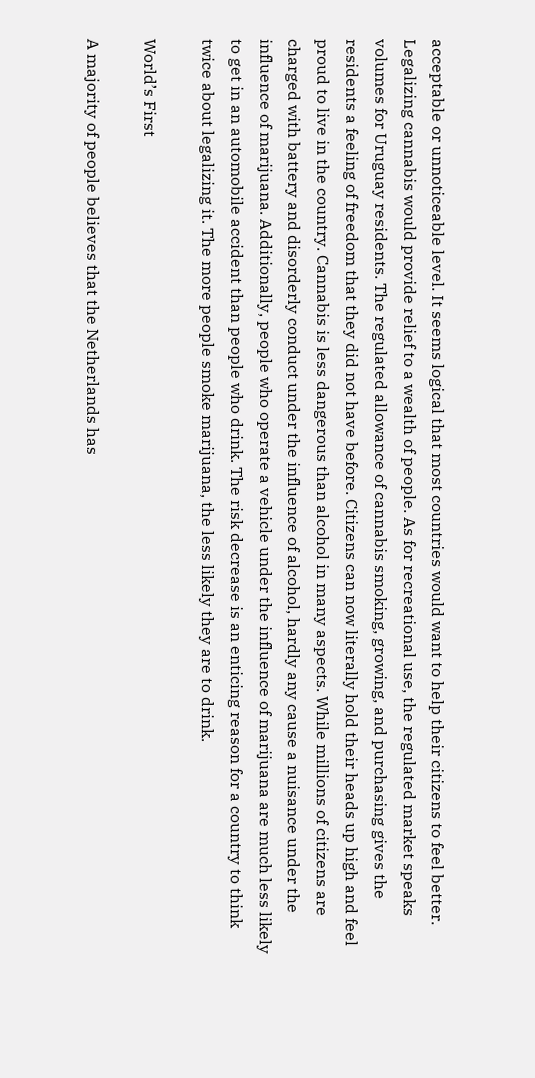acceptable or unnoticeable level. It seems logical that most countries would want to help their citizens to feel better. Legalizing cannabis would provide relief to a wealth of people. As for recreational use, the regulated market speaks volumes for Uruguay residents. The regulated allowance of cannabis smoking, growing, and purchasing gives the residents a feeling of freedom that they did not have before. Citizens can now literally hold their heads up high and feel proud to live in the country. Cannabis is less dangerous than alcohol in many aspects. While millions of citizens are charged with battery and disorderly conduct under the influence of alcohol, hardly any cause a nuisance under the influence of marijuana. Additionally, people who operate a vehicle under the influence of marijuana are much less likely to get in an automobile accident than people who drink. The risk decrease is an enticing reason for a country to think twice about legalizing it. The more people smoke marijuana, the less likely they are to drink.

World’s First

A majority of people believes that the Netherlands has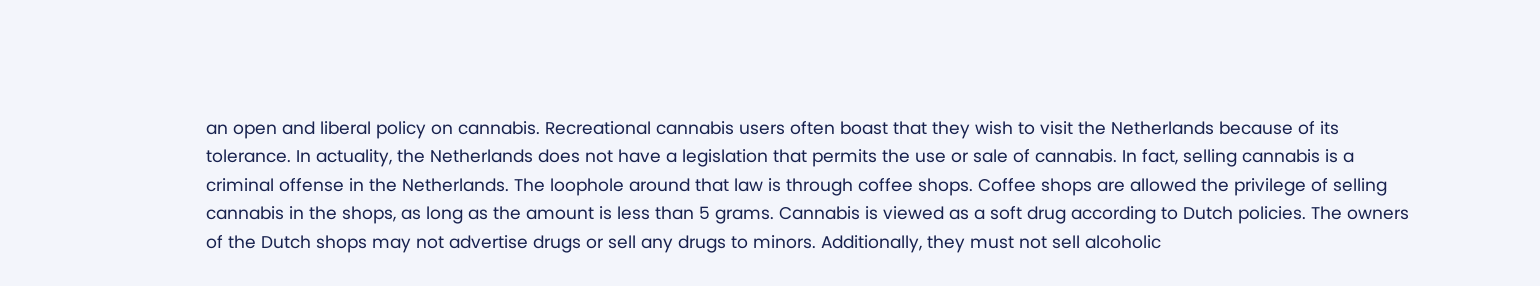an open and liberal policy on cannabis. Recreational cannabis users often boast that they wish to visit the Netherlands because of its tolerance. In actuality, the Netherlands does not have a legislation that permits the use or sale of cannabis. In fact, selling cannabis is a criminal offense in the Netherlands. The loophole around that law is through coffee shops. Coffee shops are allowed the privilege of selling cannabis in the shops, as long as the amount is less than 5 grams. Cannabis is viewed as a soft drug according to Dutch policies. The owners of the Dutch shops may not advertise drugs or sell any drugs to minors. Additionally, they must not sell alcoholic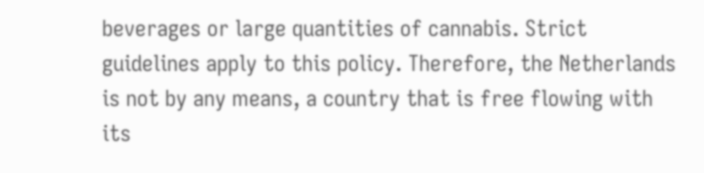beverages or large quantities of cannabis. Strict guidelines apply to this policy. Therefore, the Netherlands is not by any means, a country that is free flowing with its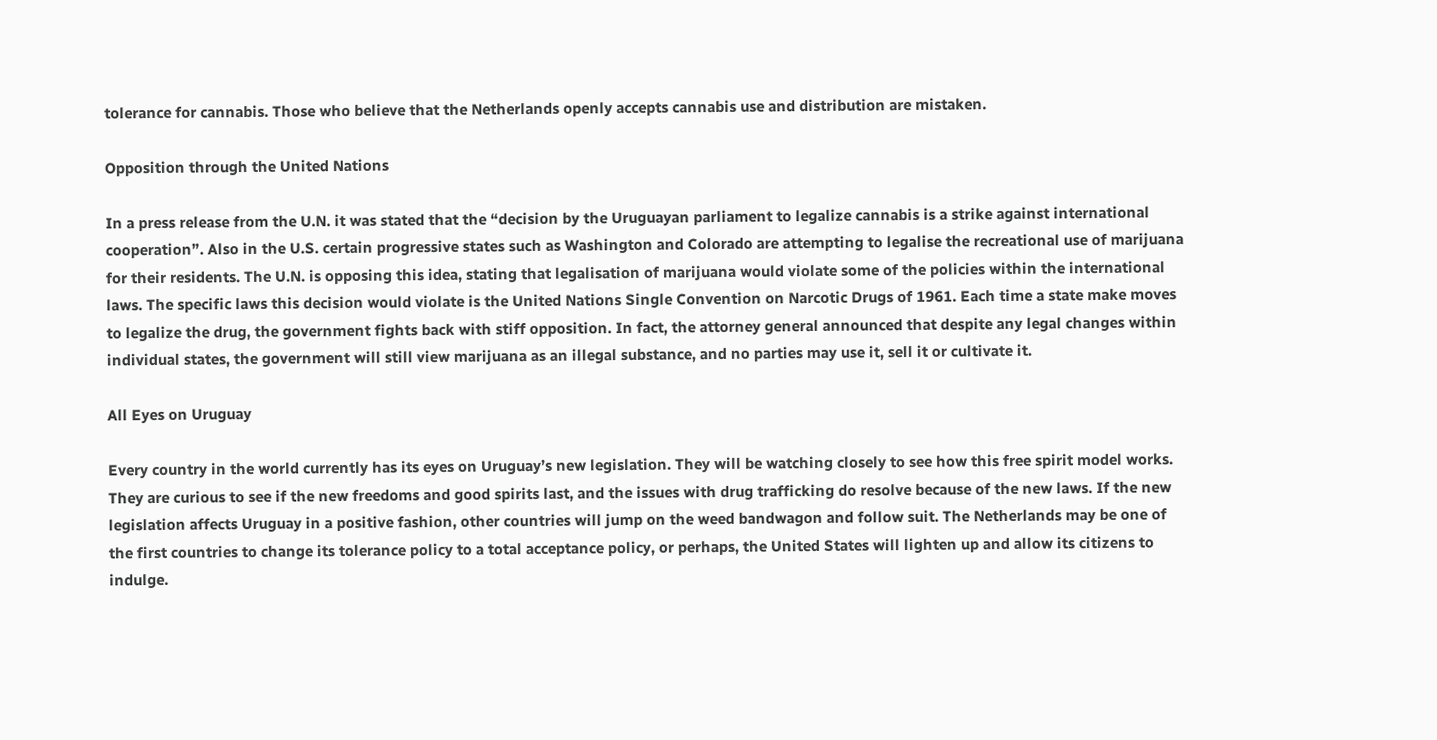tolerance for cannabis. Those who believe that the Netherlands openly accepts cannabis use and distribution are mistaken.

Opposition through the United Nations

In a press release from the U.N. it was stated that the “decision by the Uruguayan parliament to legalize cannabis is a strike against international cooperation”. Also in the U.S. certain progressive states such as Washington and Colorado are attempting to legalise the recreational use of marijuana for their residents. The U.N. is opposing this idea, stating that legalisation of marijuana would violate some of the policies within the international laws. The specific laws this decision would violate is the United Nations Single Convention on Narcotic Drugs of 1961. Each time a state make moves to legalize the drug, the government fights back with stiff opposition. In fact, the attorney general announced that despite any legal changes within individual states, the government will still view marijuana as an illegal substance, and no parties may use it, sell it or cultivate it.

All Eyes on Uruguay

Every country in the world currently has its eyes on Uruguay’s new legislation. They will be watching closely to see how this free spirit model works. They are curious to see if the new freedoms and good spirits last, and the issues with drug trafficking do resolve because of the new laws. If the new legislation affects Uruguay in a positive fashion, other countries will jump on the weed bandwagon and follow suit. The Netherlands may be one of the first countries to change its tolerance policy to a total acceptance policy, or perhaps, the United States will lighten up and allow its citizens to indulge.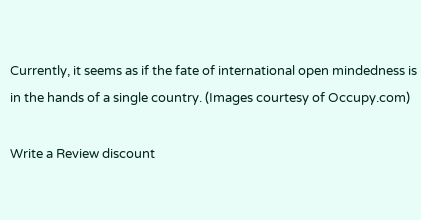Currently, it seems as if the fate of international open mindedness is in the hands of a single country. (Images courtesy of Occupy.com)

Write a Review discount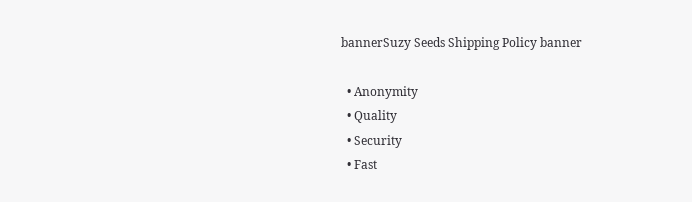bannerSuzy Seeds Shipping Policy banner

  • Anonymity
  • Quality
  • Security
  • Fast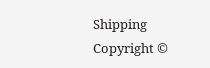Shipping
Copyright ©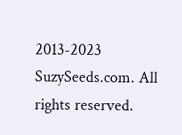2013-2023 SuzySeeds.com. All rights reserved.